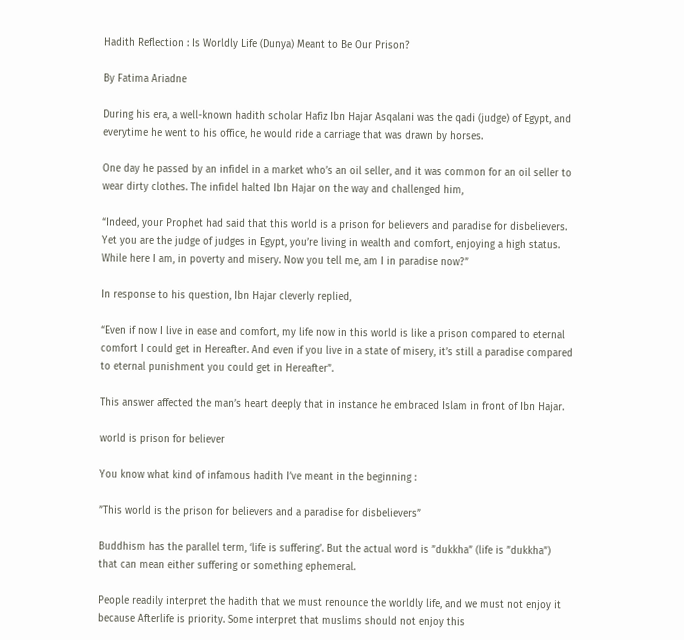Hadith Reflection : Is Worldly Life (Dunya) Meant to Be Our Prison?

By Fatima Ariadne

During his era, a well-known hadith scholar Hafiz Ibn Hajar Asqalani was the qadi (judge) of Egypt, and everytime he went to his office, he would ride a carriage that was drawn by horses.

One day he passed by an infidel in a market who’s an oil seller, and it was common for an oil seller to wear dirty clothes. The infidel halted Ibn Hajar on the way and challenged him,

“Indeed, your Prophet had said that this world is a prison for believers and paradise for disbelievers. Yet you are the judge of judges in Egypt, you’re living in wealth and comfort, enjoying a high status. While here I am, in poverty and misery. Now you tell me, am I in paradise now?”

In response to his question, Ibn Hajar cleverly replied,

“Even if now I live in ease and comfort, my life now in this world is like a prison compared to eternal comfort I could get in Hereafter. And even if you live in a state of misery, it’s still a paradise compared to eternal punishment you could get in Hereafter”.

This answer affected the man’s heart deeply that in instance he embraced Islam in front of Ibn Hajar.

world is prison for believer

You know what kind of infamous hadith I’ve meant in the beginning :

”This world is the prison for believers and a paradise for disbelievers”

Buddhism has the parallel term, ‘life is suffering’. But the actual word is ”dukkha” (life is ”dukkha”) that can mean either suffering or something ephemeral.

People readily interpret the hadith that we must renounce the worldly life, and we must not enjoy it because Afterlife is priority. Some interpret that muslims should not enjoy this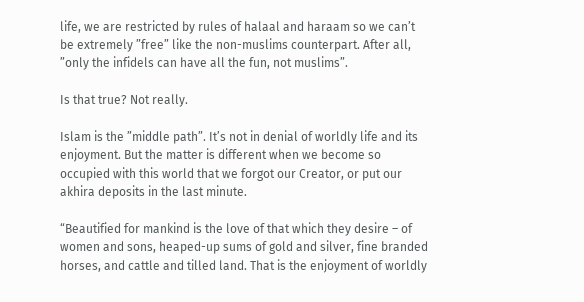life, we are restricted by rules of halaal and haraam so we can’t be extremely ”free” like the non-muslims counterpart. After all, ”only the infidels can have all the fun, not muslims”.

Is that true? Not really.

Islam is the ”middle path”. It’s not in denial of worldly life and its enjoyment. But the matter is different when we become so occupied with this world that we forgot our Creator, or put our akhira deposits in the last minute.

“Beautified for mankind is the love of that which they desire – of women and sons, heaped-up sums of gold and silver, fine branded horses, and cattle and tilled land. That is the enjoyment of worldly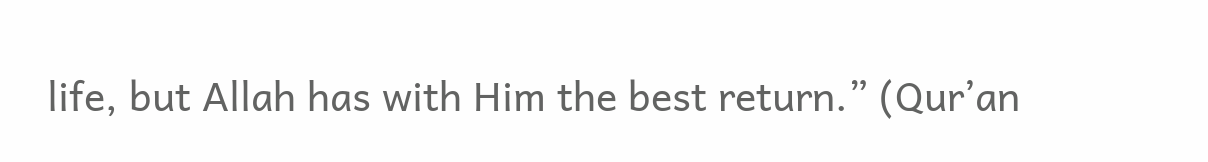life, but Allah has with Him the best return.” (Qur’an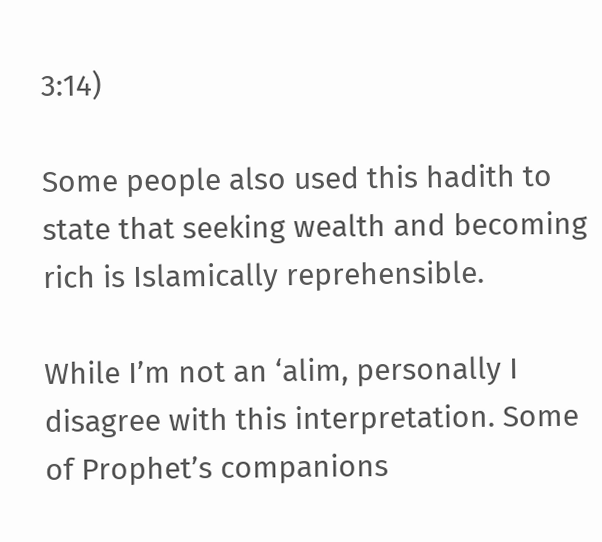3:14)

Some people also used this hadith to state that seeking wealth and becoming rich is Islamically reprehensible.

While I’m not an ‘alim, personally I disagree with this interpretation. Some of Prophet’s companions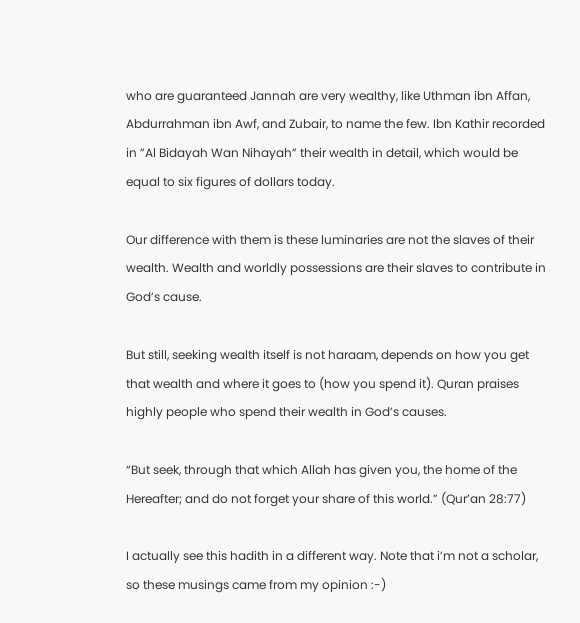who are guaranteed Jannah are very wealthy, like Uthman ibn Affan, Abdurrahman ibn Awf, and Zubair, to name the few. Ibn Kathir recorded in ”Al Bidayah Wan Nihayah” their wealth in detail, which would be equal to six figures of dollars today.

Our difference with them is these luminaries are not the slaves of their wealth. Wealth and worldly possessions are their slaves to contribute in God’s cause.

But still, seeking wealth itself is not haraam, depends on how you get that wealth and where it goes to (how you spend it). Quran praises highly people who spend their wealth in God’s causes.

“But seek, through that which Allah has given you, the home of the Hereafter; and do not forget your share of this world.” (Qur’an 28:77)

I actually see this hadith in a different way. Note that i’m not a scholar, so these musings came from my opinion :-)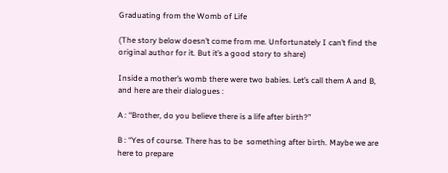Graduating from the Womb of Life

(The story below doesn’t come from me. Unfortunately I can’t find the original author for it. But it’s a good story to share)

Inside a mother’s womb there were two babies. Let’s call them A and B, and here are their dialogues :

A : “Brother, do you believe there is a life after birth?”

B : “Yes of course. There has to be  something after birth. Maybe we are here to prepare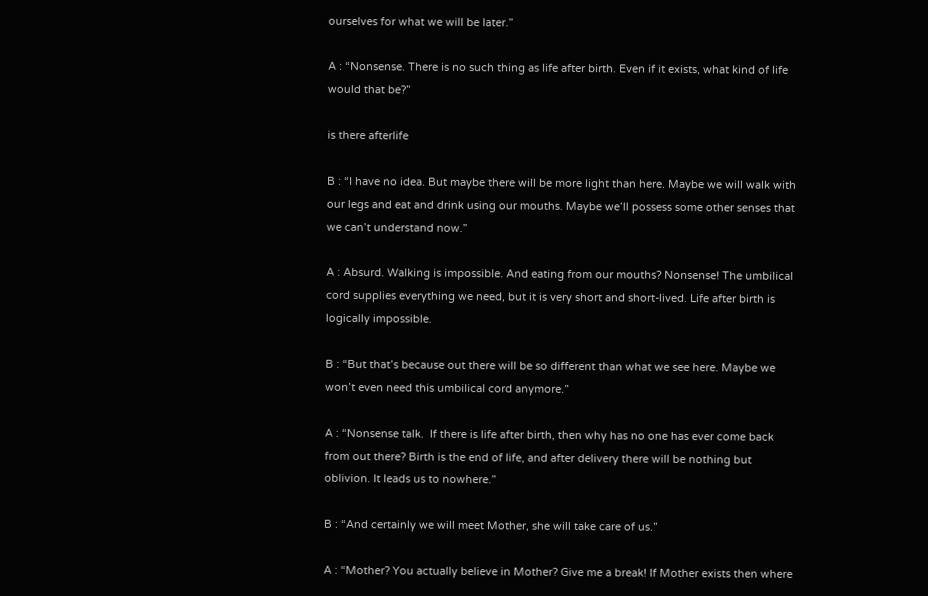ourselves for what we will be later.”

A : “Nonsense. There is no such thing as life after birth. Even if it exists, what kind of life would that be?”

is there afterlife

B : “I have no idea. But maybe there will be more light than here. Maybe we will walk with our legs and eat and drink using our mouths. Maybe we’ll possess some other senses that we can’t understand now.”

A : Absurd. Walking is impossible. And eating from our mouths? Nonsense! The umbilical cord supplies everything we need, but it is very short and short-lived. Life after birth is logically impossible.

B : “But that’s because out there will be so different than what we see here. Maybe we won’t even need this umbilical cord anymore.”

A : “Nonsense talk.  If there is life after birth, then why has no one has ever come back from out there? Birth is the end of life, and after delivery there will be nothing but  oblivion. It leads us to nowhere.”

B : “And certainly we will meet Mother, she will take care of us.”

A : “Mother? You actually believe in Mother? Give me a break! If Mother exists then where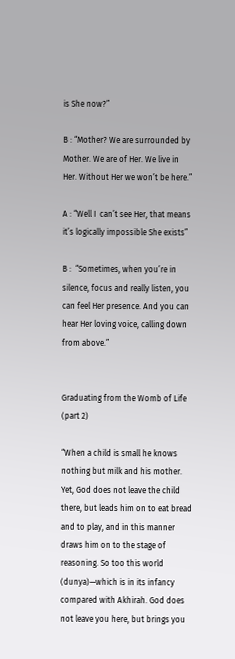is She now?”

B : “Mother? We are surrounded by Mother. We are of Her. We live in Her. Without Her we won’t be here.”

A : “Well I  can’t see Her, that means it’s logically impossible She exists”

B :  “Sometimes, when you’re in silence, focus and really listen, you can feel Her presence. And you can hear Her loving voice, calling down from above.”


Graduating from the Womb of Life (part 2)

“When a child is small he knows nothing but milk and his mother. Yet, God does not leave the child there, but leads him on to eat bread and to play, and in this manner draws him on to the stage of reasoning. So too this world (dunya)—which is in its infancy compared with Akhirah. God does not leave you here, but brings you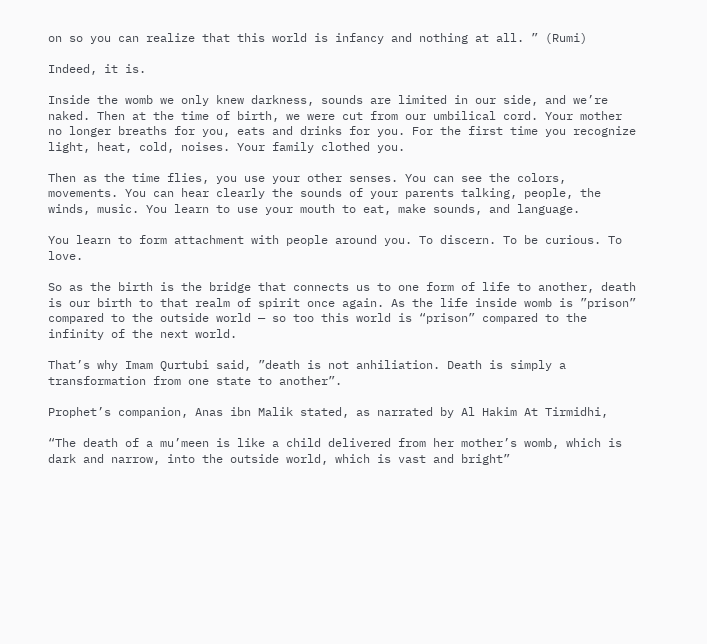on so you can realize that this world is infancy and nothing at all. ” (Rumi)

Indeed, it is.

Inside the womb we only knew darkness, sounds are limited in our side, and we’re naked. Then at the time of birth, we were cut from our umbilical cord. Your mother no longer breaths for you, eats and drinks for you. For the first time you recognize light, heat, cold, noises. Your family clothed you.

Then as the time flies, you use your other senses. You can see the colors, movements. You can hear clearly the sounds of your parents talking, people, the winds, music. You learn to use your mouth to eat, make sounds, and language.

You learn to form attachment with people around you. To discern. To be curious. To love.

So as the birth is the bridge that connects us to one form of life to another, death is our birth to that realm of spirit once again. As the life inside womb is ”prison” compared to the outside world — so too this world is “prison” compared to the infinity of the next world.

That’s why Imam Qurtubi said, ”death is not anhiliation. Death is simply a transformation from one state to another”.

Prophet’s companion, Anas ibn Malik stated, as narrated by Al Hakim At Tirmidhi,

“The death of a mu’meen is like a child delivered from her mother’s womb, which is dark and narrow, into the outside world, which is vast and bright”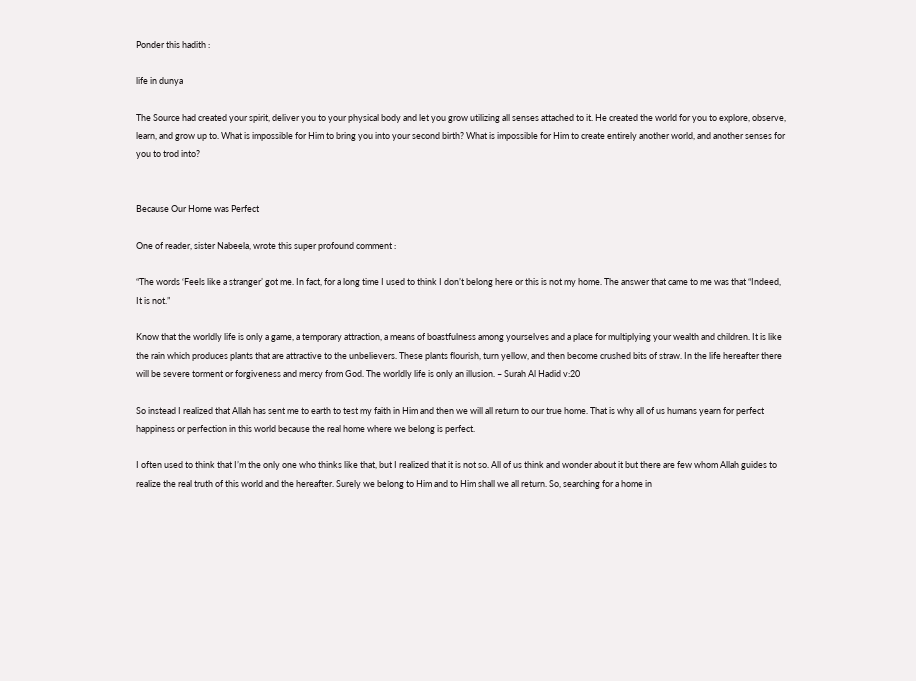Ponder this hadith :

life in dunya

The Source had created your spirit, deliver you to your physical body and let you grow utilizing all senses attached to it. He created the world for you to explore, observe, learn, and grow up to. What is impossible for Him to bring you into your second birth? What is impossible for Him to create entirely another world, and another senses for you to trod into?


Because Our Home was Perfect

One of reader, sister Nabeela, wrote this super profound comment :

“The words ‘Feels like a stranger’ got me. In fact, for a long time I used to think I don’t belong here or this is not my home. The answer that came to me was that “Indeed, It is not.”

Know that the worldly life is only a game, a temporary attraction, a means of boastfulness among yourselves and a place for multiplying your wealth and children. It is like the rain which produces plants that are attractive to the unbelievers. These plants flourish, turn yellow, and then become crushed bits of straw. In the life hereafter there will be severe torment or forgiveness and mercy from God. The worldly life is only an illusion. – Surah Al Hadid v:20

So instead I realized that Allah has sent me to earth to test my faith in Him and then we will all return to our true home. That is why all of us humans yearn for perfect happiness or perfection in this world because the real home where we belong is perfect.

I often used to think that I’m the only one who thinks like that, but I realized that it is not so. All of us think and wonder about it but there are few whom Allah guides to realize the real truth of this world and the hereafter. Surely we belong to Him and to Him shall we all return. So, searching for a home in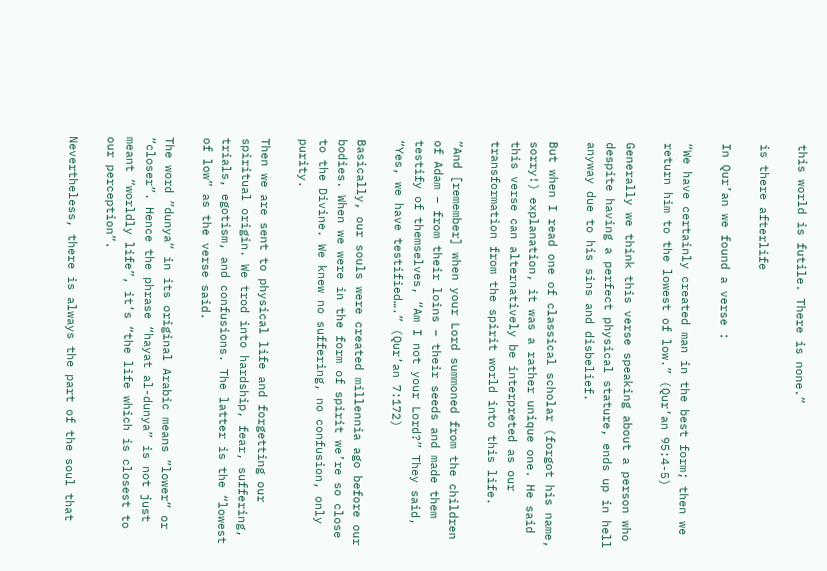this world is futile. There is none.”

is there afterlife

In Qur’an we found a verse :

“We have certainly created man in the best form; then we return him to the lowest of low.” (Qur’an 95:4-5)

Generally we think this verse speaking about a person who despite having a perfect physical stature, ends up in hell anyway due to his sins and disbelief.

But when I read one of classical scholar (forgot his name, sorry!) explanation, it was a rather unique one. He said this verse can alternatively be interpreted as our transformation from the spirit world into this life.

”And [remember] when your Lord summoned from the children of Adam – from their loins – their seeds and made them testify of themselves, “Am I not your Lord?” They said, “Yes, we have testified….” (Qur’an 7:172)

Basically, our souls were created millennia ago before our bodies. When we were in the form of spirit we’re so close to the Divine. We knew no suffering, no confusion, only purity.

Then we are sent to physical life and forgetting our spiritual origin. We trod into hardship, fear, suffering, trials, egotism, and confusions. The latter is the “lowest of low” as the verse said.

The word ”dunya” in its original Arabic means ”lower” or ”closer”. Hence the phrase “hayat al-dunya” is not just meant “worldly life”, it’s “the life which is closest to our perception”.

Nevertheless, there is always the part of the soul that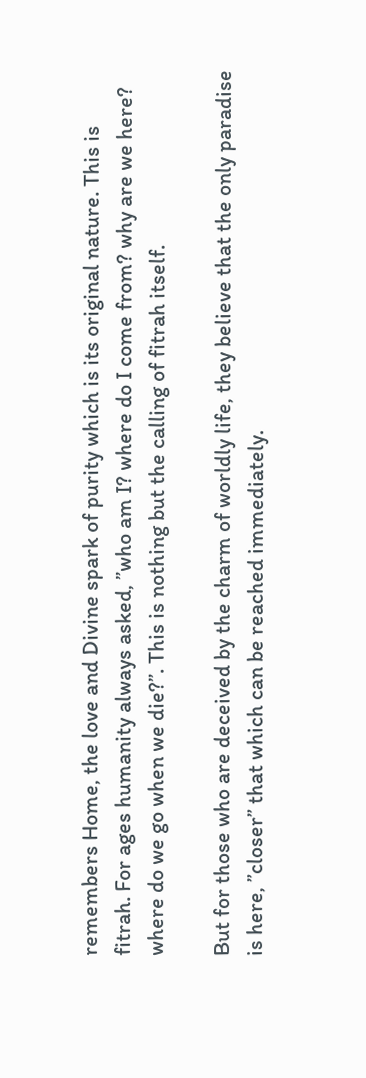remembers Home, the love and Divine spark of purity which is its original nature. This is fitrah. For ages humanity always asked, ”who am I? where do I come from? why are we here? where do we go when we die?”. This is nothing but the calling of fitrah itself.

But for those who are deceived by the charm of worldly life, they believe that the only paradise is here, ”closer” that which can be reached immediately.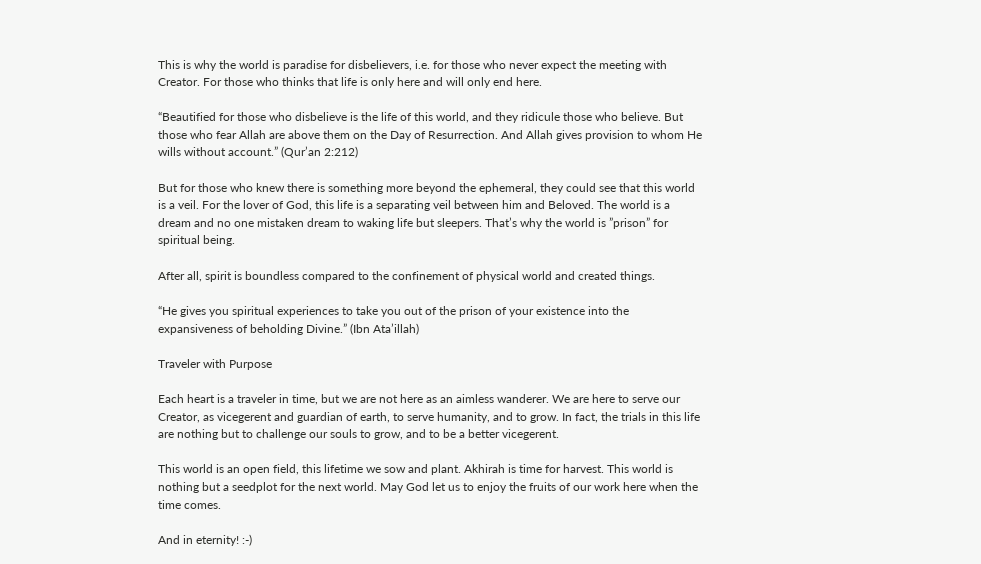This is why the world is paradise for disbelievers, i.e. for those who never expect the meeting with Creator. For those who thinks that life is only here and will only end here.

“Beautified for those who disbelieve is the life of this world, and they ridicule those who believe. But those who fear Allah are above them on the Day of Resurrection. And Allah gives provision to whom He wills without account.” (Qur’an 2:212)

But for those who knew there is something more beyond the ephemeral, they could see that this world is a veil. For the lover of God, this life is a separating veil between him and Beloved. The world is a dream and no one mistaken dream to waking life but sleepers. That’s why the world is ”prison” for spiritual being.

After all, spirit is boundless compared to the confinement of physical world and created things.

“He gives you spiritual experiences to take you out of the prison of your existence into the expansiveness of beholding Divine.” (Ibn Ata’illah)

Traveler with Purpose

Each heart is a traveler in time, but we are not here as an aimless wanderer. We are here to serve our Creator, as vicegerent and guardian of earth, to serve humanity, and to grow. In fact, the trials in this life are nothing but to challenge our souls to grow, and to be a better vicegerent.

This world is an open field, this lifetime we sow and plant. Akhirah is time for harvest. This world is nothing but a seedplot for the next world. May God let us to enjoy the fruits of our work here when the time comes.

And in eternity! :-)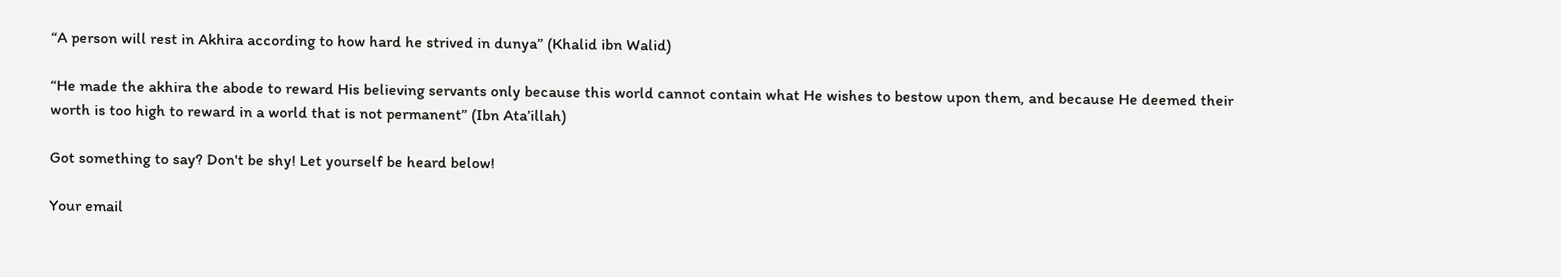“A person will rest in Akhira according to how hard he strived in dunya” (Khalid ibn Walid)

“He made the akhira the abode to reward His believing servants only because this world cannot contain what He wishes to bestow upon them, and because He deemed their worth is too high to reward in a world that is not permanent” (Ibn Ata’illah)

Got something to say? Don't be shy! Let yourself be heard below!

Your email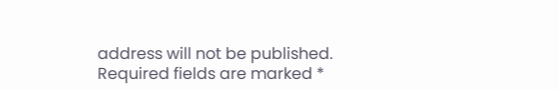address will not be published. Required fields are marked *